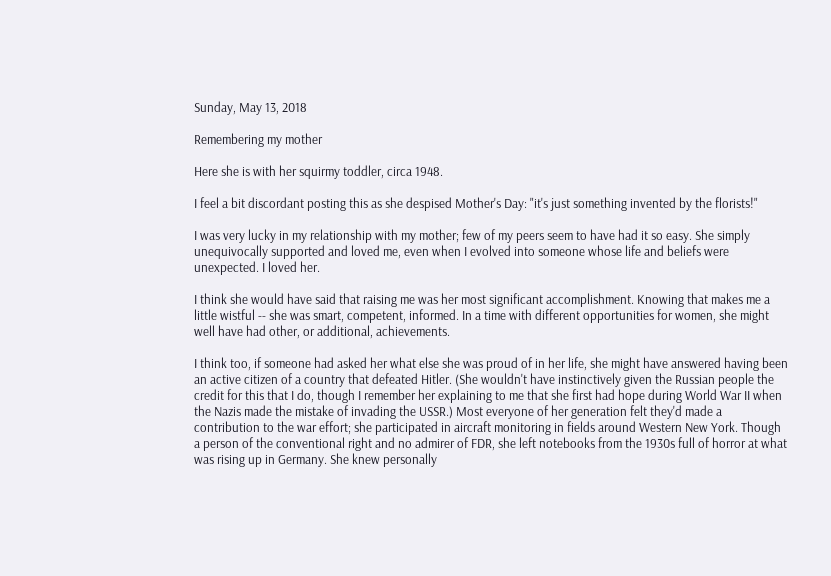Sunday, May 13, 2018

Remembering my mother

Here she is with her squirmy toddler, circa 1948.

I feel a bit discordant posting this as she despised Mother's Day: "it's just something invented by the florists!"

I was very lucky in my relationship with my mother; few of my peers seem to have had it so easy. She simply unequivocally supported and loved me, even when I evolved into someone whose life and beliefs were unexpected. I loved her.

I think she would have said that raising me was her most significant accomplishment. Knowing that makes me a little wistful -- she was smart, competent, informed. In a time with different opportunities for women, she might well have had other, or additional, achievements.

I think too, if someone had asked her what else she was proud of in her life, she might have answered having been an active citizen of a country that defeated Hitler. (She wouldn't have instinctively given the Russian people the credit for this that I do, though I remember her explaining to me that she first had hope during World War II when the Nazis made the mistake of invading the USSR.) Most everyone of her generation felt they'd made a contribution to the war effort; she participated in aircraft monitoring in fields around Western New York. Though a person of the conventional right and no admirer of FDR, she left notebooks from the 1930s full of horror at what was rising up in Germany. She knew personally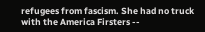refugees from fascism. She had no truck with the America Firsters --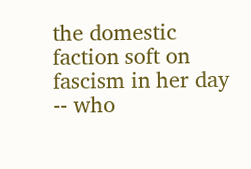the domestic faction soft on fascism in her day -- who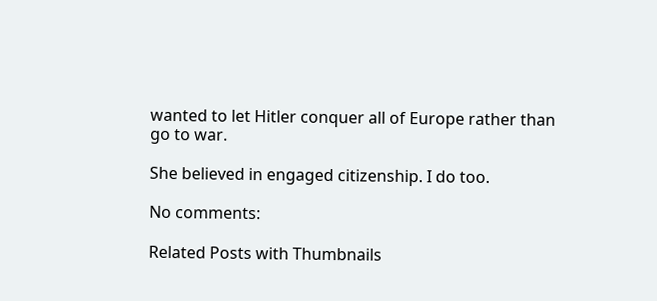wanted to let Hitler conquer all of Europe rather than go to war.

She believed in engaged citizenship. I do too.

No comments:

Related Posts with Thumbnails